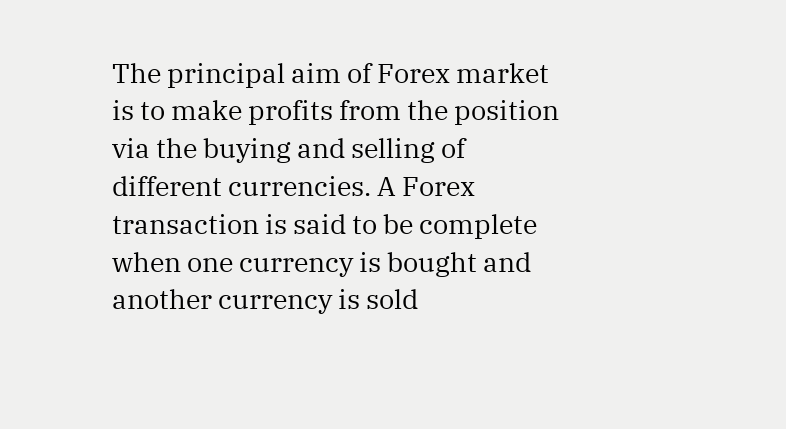The principal aim of Forex market is to make profits from the position via the buying and selling of different currencies. A Forex transaction is said to be complete when one currency is bought and another currency is sold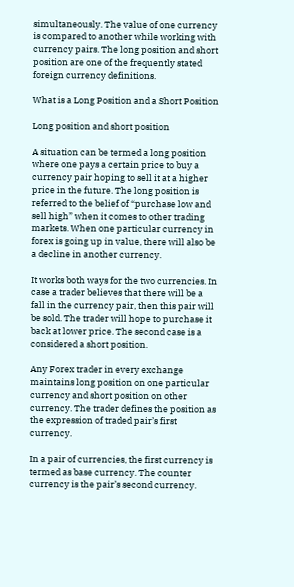simultaneously. The value of one currency is compared to another while working with currency pairs. The long position and short position are one of the frequently stated foreign currency definitions.

What is a Long Position and a Short Position

Long position and short position

A situation can be termed a long position where one pays a certain price to buy a currency pair hoping to sell it at a higher price in the future. The long position is referred to the belief of “purchase low and sell high” when it comes to other trading markets. When one particular currency in forex is going up in value, there will also be a decline in another currency.

It works both ways for the two currencies. In case a trader believes that there will be a fall in the currency pair, then this pair will be sold. The trader will hope to purchase it back at lower price. The second case is a considered a short position.

Any Forex trader in every exchange maintains long position on one particular currency and short position on other currency. The trader defines the position as the expression of traded pair’s first currency.

In a pair of currencies, the first currency is termed as base currency. The counter currency is the pair’s second currency.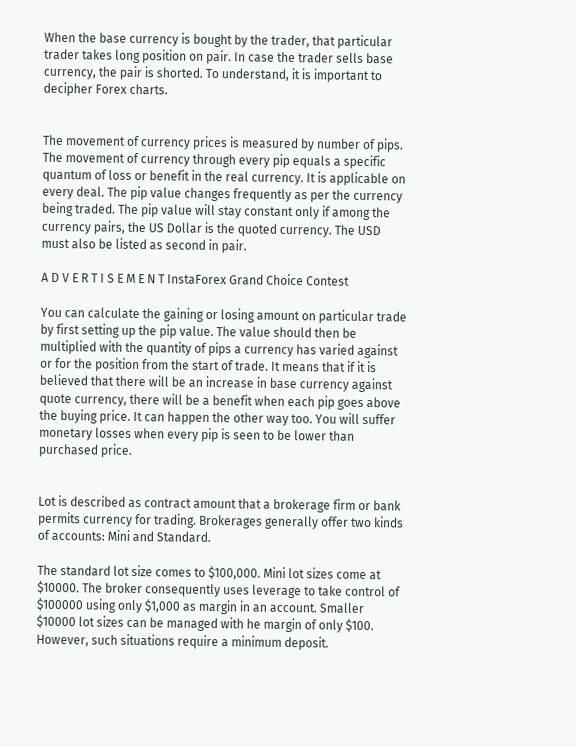When the base currency is bought by the trader, that particular trader takes long position on pair. In case the trader sells base currency, the pair is shorted. To understand, it is important to decipher Forex charts.


The movement of currency prices is measured by number of pips. The movement of currency through every pip equals a specific quantum of loss or benefit in the real currency. It is applicable on every deal. The pip value changes frequently as per the currency being traded. The pip value will stay constant only if among the currency pairs, the US Dollar is the quoted currency. The USD must also be listed as second in pair.

A D V E R T I S E M E N T InstaForex Grand Choice Contest

You can calculate the gaining or losing amount on particular trade by first setting up the pip value. The value should then be multiplied with the quantity of pips a currency has varied against or for the position from the start of trade. It means that if it is believed that there will be an increase in base currency against quote currency, there will be a benefit when each pip goes above the buying price. It can happen the other way too. You will suffer monetary losses when every pip is seen to be lower than purchased price.


Lot is described as contract amount that a brokerage firm or bank permits currency for trading. Brokerages generally offer two kinds of accounts: Mini and Standard.

The standard lot size comes to $100,000. Mini lot sizes come at $10000. The broker consequently uses leverage to take control of $100000 using only $1,000 as margin in an account. Smaller $10000 lot sizes can be managed with he margin of only $100. However, such situations require a minimum deposit.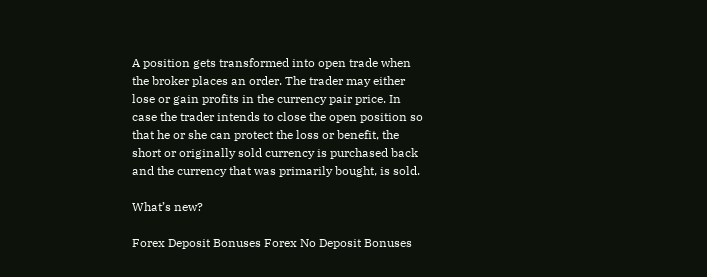A position gets transformed into open trade when the broker places an order. The trader may either lose or gain profits in the currency pair price. In case the trader intends to close the open position so that he or she can protect the loss or benefit, the short or originally sold currency is purchased back and the currency that was primarily bought, is sold.

What’s new?

Forex Deposit Bonuses Forex No Deposit Bonuses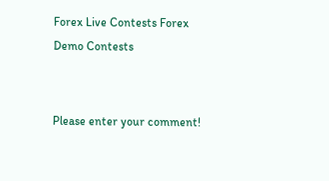Forex Live Contests Forex Demo Contests


Please enter your comment!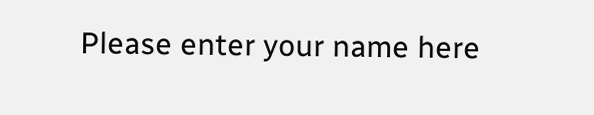Please enter your name here